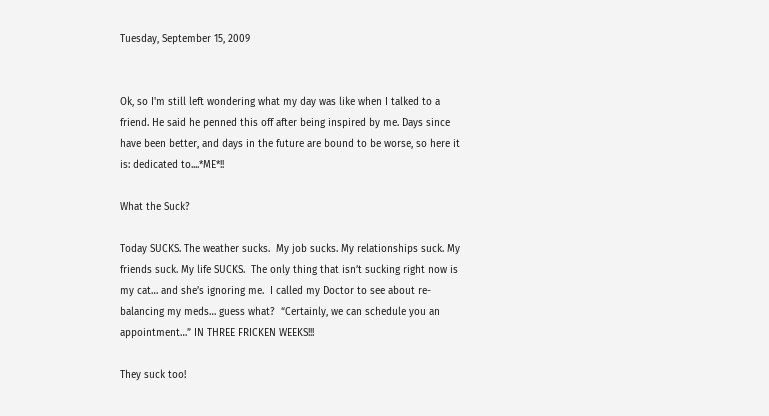Tuesday, September 15, 2009


Ok, so I'm still left wondering what my day was like when I talked to a friend. He said he penned this off after being inspired by me. Days since have been better, and days in the future are bound to be worse, so here it is: dedicated to....*ME*!!

What the Suck?

Today SUCKS. The weather sucks.  My job sucks. My relationships suck. My friends suck. My life SUCKS.  The only thing that isn’t sucking right now is my cat… and she’s ignoring me.  I called my Doctor to see about re-balancing my meds… guess what?  “Certainly, we can schedule you an appointment…” IN THREE FRICKEN WEEKS!!!

They suck too!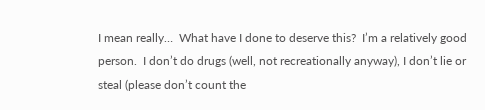I mean really…  What have I done to deserve this?  I’m a relatively good person.  I don’t do drugs (well, not recreationally anyway), I don’t lie or steal (please don’t count the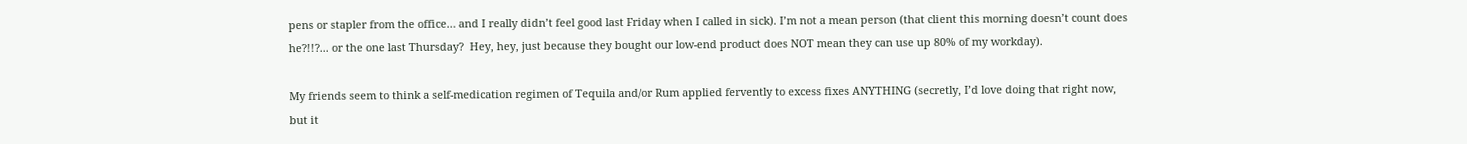pens or stapler from the office… and I really didn’t feel good last Friday when I called in sick). I’m not a mean person (that client this morning doesn’t count does he?!!?... or the one last Thursday?  Hey, hey, just because they bought our low-end product does NOT mean they can use up 80% of my workday).

My friends seem to think a self-medication regimen of Tequila and/or Rum applied fervently to excess fixes ANYTHING (secretly, I’d love doing that right now, but it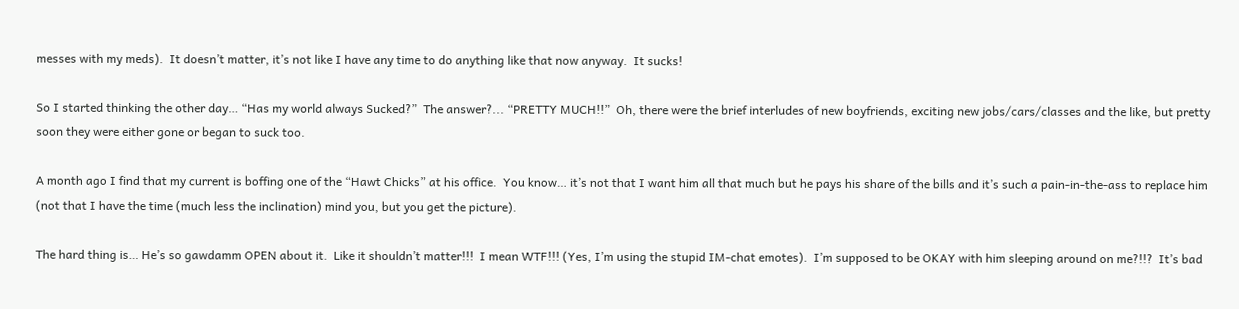messes with my meds).  It doesn’t matter, it’s not like I have any time to do anything like that now anyway.  It sucks!

So I started thinking the other day… “Has my world always Sucked?”  The answer?... “PRETTY MUCH!!”  Oh, there were the brief interludes of new boyfriends, exciting new jobs/cars/classes and the like, but pretty soon they were either gone or began to suck too.

A month ago I find that my current is boffing one of the “Hawt Chicks” at his office.  You know… it’s not that I want him all that much but he pays his share of the bills and it’s such a pain-in-the-ass to replace him (not that I have the time (much less the inclination) mind you, but you get the picture).

The hard thing is… He’s so gawdamm OPEN about it.  Like it shouldn’t matter!!!  I mean WTF!!! (Yes, I’m using the stupid IM-chat emotes).  I’m supposed to be OKAY with him sleeping around on me?!!?  It’s bad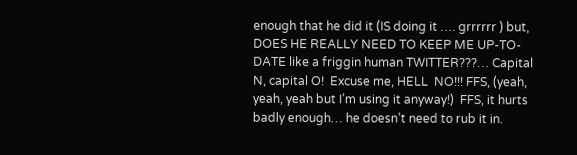enough that he did it (IS doing it …. grrrrrr ) but, DOES HE REALLY NEED TO KEEP ME UP-TO-DATE like a friggin human TWITTER???… Capital N, capital O!  Excuse me, HELL  NO!!! FFS, (yeah, yeah, yeah but I’m using it anyway!)  FFS, it hurts badly enough… he doesn’t need to rub it in.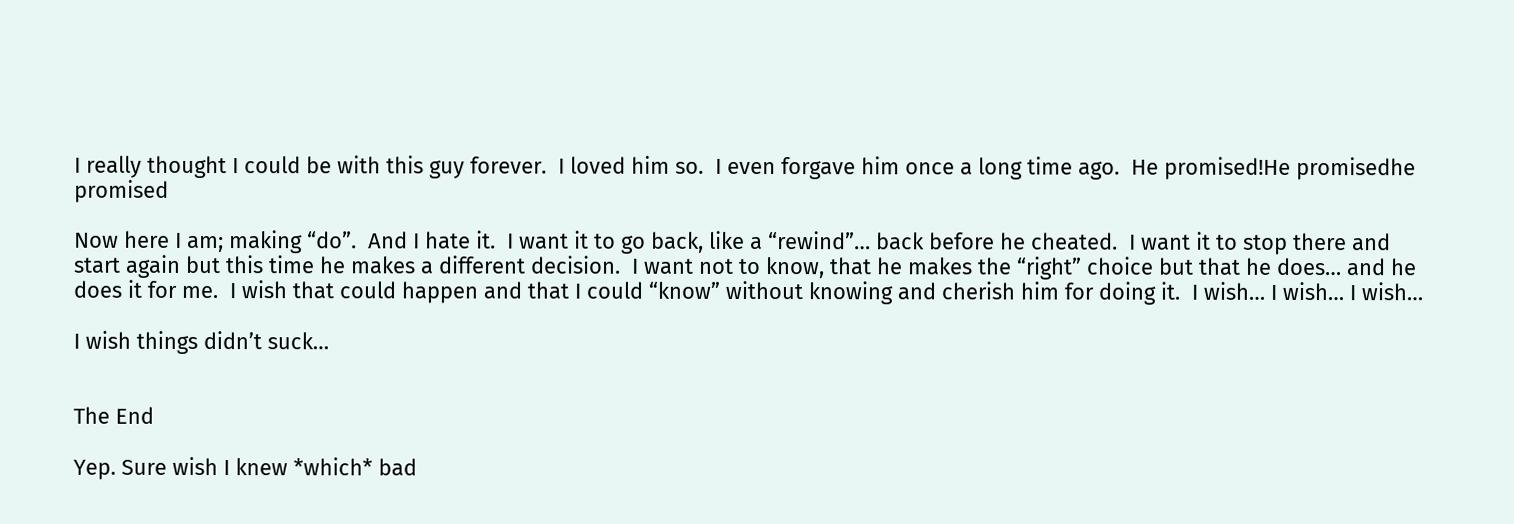I really thought I could be with this guy forever.  I loved him so.  I even forgave him once a long time ago.  He promised!He promisedhe promised

Now here I am; making “do”.  And I hate it.  I want it to go back, like a “rewind”… back before he cheated.  I want it to stop there and start again but this time he makes a different decision.  I want not to know, that he makes the “right” choice but that he does… and he does it for me.  I wish that could happen and that I could “know” without knowing and cherish him for doing it.  I wish… I wish… I wish…

I wish things didn’t suck…


The End

Yep. Sure wish I knew *which* bad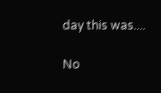day this was....

No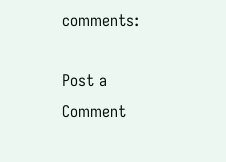comments:

Post a Comment